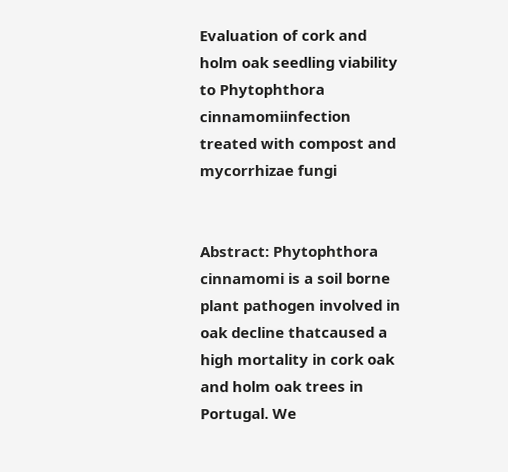Evaluation of cork and holm oak seedling viability to Phytophthora cinnamomiinfection treated with compost and mycorrhizae fungi


Abstract: Phytophthora cinnamomi is a soil borne plant pathogen involved in oak decline thatcaused a high mortality in cork oak and holm oak trees in Portugal. We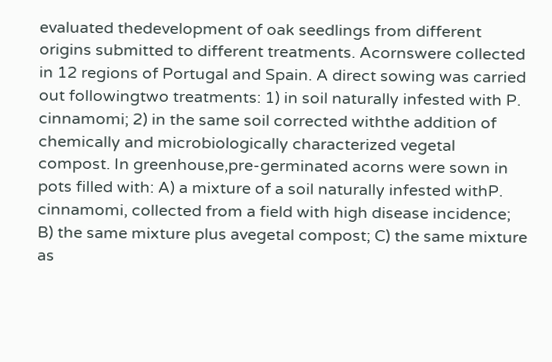evaluated thedevelopment of oak seedlings from different origins submitted to different treatments. Acornswere collected in 12 regions of Portugal and Spain. A direct sowing was carried out followingtwo treatments: 1) in soil naturally infested with P. cinnamomi; 2) in the same soil corrected withthe addition of chemically and microbiologically characterized vegetal compost. In greenhouse,pre-germinated acorns were sown in pots filled with: A) a mixture of a soil naturally infested withP. cinnamomi, collected from a field with high disease incidence; B) the same mixture plus avegetal compost; C) the same mixture as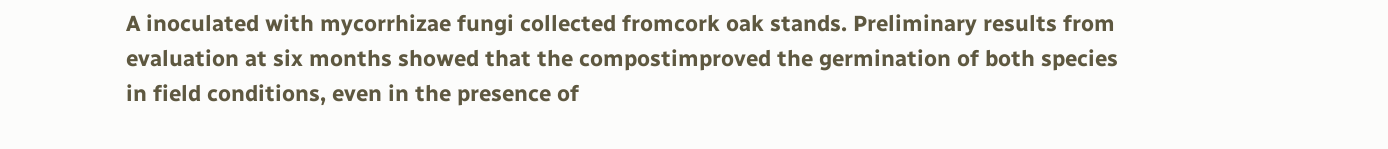A inoculated with mycorrhizae fungi collected fromcork oak stands. Preliminary results from evaluation at six months showed that the compostimproved the germination of both species in field conditions, even in the presence of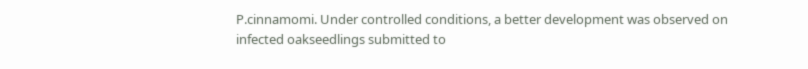P.cinnamomi. Under controlled conditions, a better development was observed on infected oakseedlings submitted to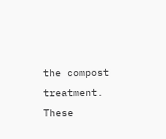the compost treatment. These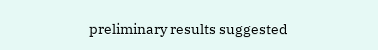preliminary results suggested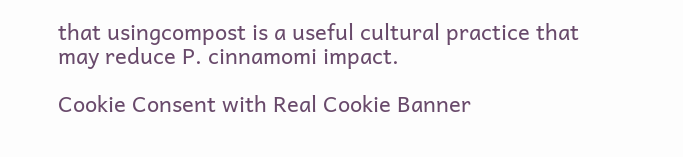that usingcompost is a useful cultural practice that may reduce P. cinnamomi impact.

Cookie Consent with Real Cookie Banner